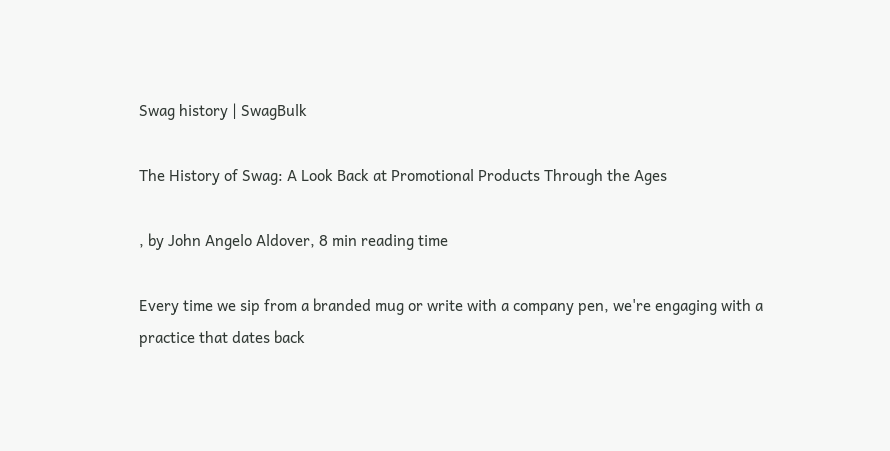Swag history | SwagBulk

The History of Swag: A Look Back at Promotional Products Through the Ages

, by John Angelo Aldover, 8 min reading time

Every time we sip from a branded mug or write with a company pen, we're engaging with a practice that dates back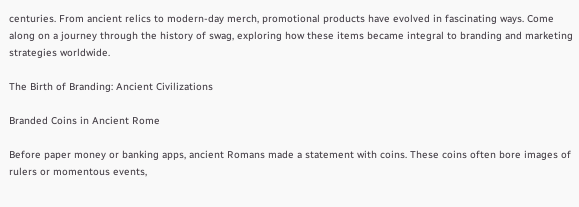centuries. From ancient relics to modern-day merch, promotional products have evolved in fascinating ways. Come along on a journey through the history of swag, exploring how these items became integral to branding and marketing strategies worldwide.

The Birth of Branding: Ancient Civilizations

Branded Coins in Ancient Rome

Before paper money or banking apps, ancient Romans made a statement with coins. These coins often bore images of rulers or momentous events,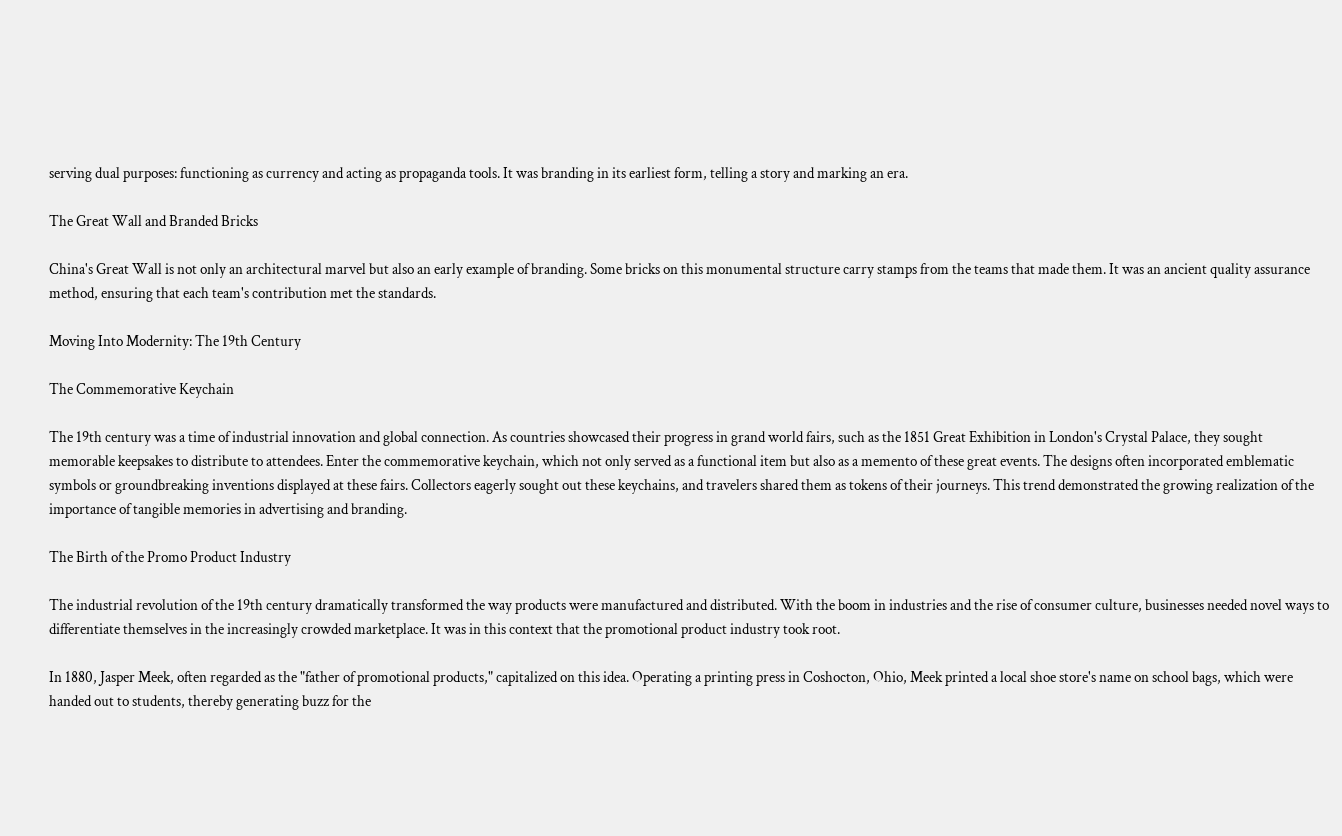serving dual purposes: functioning as currency and acting as propaganda tools. It was branding in its earliest form, telling a story and marking an era.

The Great Wall and Branded Bricks

China's Great Wall is not only an architectural marvel but also an early example of branding. Some bricks on this monumental structure carry stamps from the teams that made them. It was an ancient quality assurance method, ensuring that each team's contribution met the standards.

Moving Into Modernity: The 19th Century

The Commemorative Keychain

The 19th century was a time of industrial innovation and global connection. As countries showcased their progress in grand world fairs, such as the 1851 Great Exhibition in London's Crystal Palace, they sought memorable keepsakes to distribute to attendees. Enter the commemorative keychain, which not only served as a functional item but also as a memento of these great events. The designs often incorporated emblematic symbols or groundbreaking inventions displayed at these fairs. Collectors eagerly sought out these keychains, and travelers shared them as tokens of their journeys. This trend demonstrated the growing realization of the importance of tangible memories in advertising and branding.

The Birth of the Promo Product Industry

The industrial revolution of the 19th century dramatically transformed the way products were manufactured and distributed. With the boom in industries and the rise of consumer culture, businesses needed novel ways to differentiate themselves in the increasingly crowded marketplace. It was in this context that the promotional product industry took root.

In 1880, Jasper Meek, often regarded as the "father of promotional products," capitalized on this idea. Operating a printing press in Coshocton, Ohio, Meek printed a local shoe store's name on school bags, which were handed out to students, thereby generating buzz for the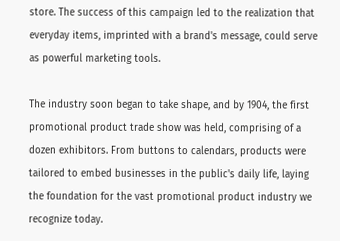store. The success of this campaign led to the realization that everyday items, imprinted with a brand's message, could serve as powerful marketing tools.

The industry soon began to take shape, and by 1904, the first promotional product trade show was held, comprising of a dozen exhibitors. From buttons to calendars, products were tailored to embed businesses in the public's daily life, laying the foundation for the vast promotional product industry we recognize today.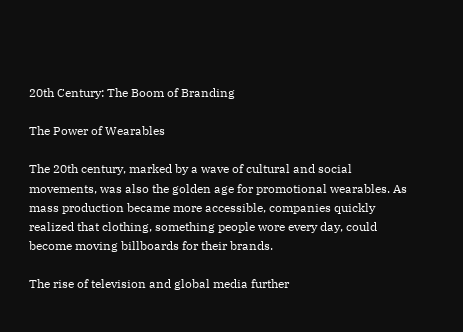20th Century: The Boom of Branding

The Power of Wearables

The 20th century, marked by a wave of cultural and social movements, was also the golden age for promotional wearables. As mass production became more accessible, companies quickly realized that clothing, something people wore every day, could become moving billboards for their brands.

The rise of television and global media further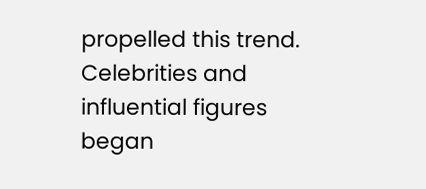propelled this trend. Celebrities and influential figures began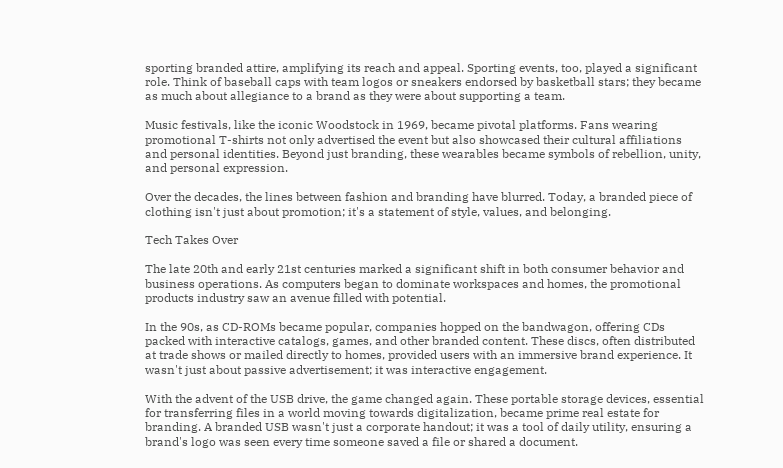sporting branded attire, amplifying its reach and appeal. Sporting events, too, played a significant role. Think of baseball caps with team logos or sneakers endorsed by basketball stars; they became as much about allegiance to a brand as they were about supporting a team.

Music festivals, like the iconic Woodstock in 1969, became pivotal platforms. Fans wearing promotional T-shirts not only advertised the event but also showcased their cultural affiliations and personal identities. Beyond just branding, these wearables became symbols of rebellion, unity, and personal expression.

Over the decades, the lines between fashion and branding have blurred. Today, a branded piece of clothing isn't just about promotion; it's a statement of style, values, and belonging.

Tech Takes Over

The late 20th and early 21st centuries marked a significant shift in both consumer behavior and business operations. As computers began to dominate workspaces and homes, the promotional products industry saw an avenue filled with potential.

In the 90s, as CD-ROMs became popular, companies hopped on the bandwagon, offering CDs packed with interactive catalogs, games, and other branded content. These discs, often distributed at trade shows or mailed directly to homes, provided users with an immersive brand experience. It wasn't just about passive advertisement; it was interactive engagement.

With the advent of the USB drive, the game changed again. These portable storage devices, essential for transferring files in a world moving towards digitalization, became prime real estate for branding. A branded USB wasn't just a corporate handout; it was a tool of daily utility, ensuring a brand's logo was seen every time someone saved a file or shared a document.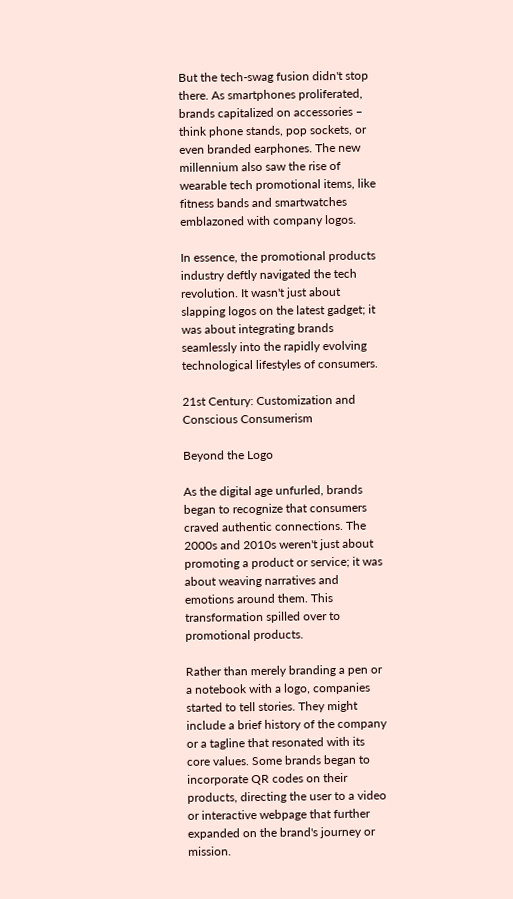But the tech-swag fusion didn't stop there. As smartphones proliferated, brands capitalized on accessories – think phone stands, pop sockets, or even branded earphones. The new millennium also saw the rise of wearable tech promotional items, like fitness bands and smartwatches emblazoned with company logos.

In essence, the promotional products industry deftly navigated the tech revolution. It wasn't just about slapping logos on the latest gadget; it was about integrating brands seamlessly into the rapidly evolving technological lifestyles of consumers.

21st Century: Customization and Conscious Consumerism

Beyond the Logo

As the digital age unfurled, brands began to recognize that consumers craved authentic connections. The 2000s and 2010s weren't just about promoting a product or service; it was about weaving narratives and emotions around them. This transformation spilled over to promotional products.

Rather than merely branding a pen or a notebook with a logo, companies started to tell stories. They might include a brief history of the company or a tagline that resonated with its core values. Some brands began to incorporate QR codes on their products, directing the user to a video or interactive webpage that further expanded on the brand's journey or mission.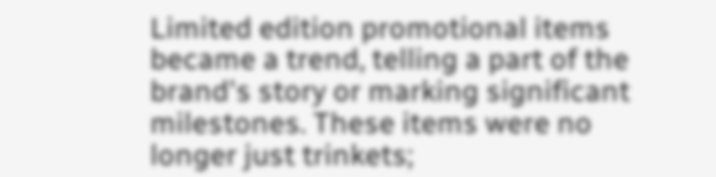Limited edition promotional items became a trend, telling a part of the brand's story or marking significant milestones. These items were no longer just trinkets;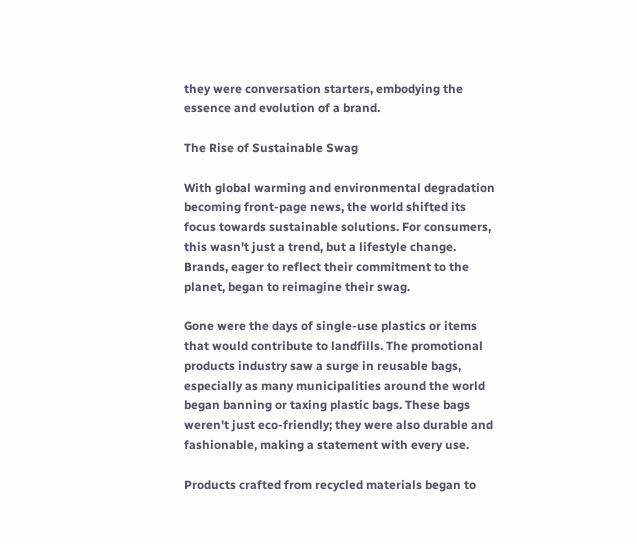they were conversation starters, embodying the essence and evolution of a brand.

The Rise of Sustainable Swag

With global warming and environmental degradation becoming front-page news, the world shifted its focus towards sustainable solutions. For consumers, this wasn't just a trend, but a lifestyle change. Brands, eager to reflect their commitment to the planet, began to reimagine their swag.

Gone were the days of single-use plastics or items that would contribute to landfills. The promotional products industry saw a surge in reusable bags, especially as many municipalities around the world began banning or taxing plastic bags. These bags weren't just eco-friendly; they were also durable and fashionable, making a statement with every use.

Products crafted from recycled materials began to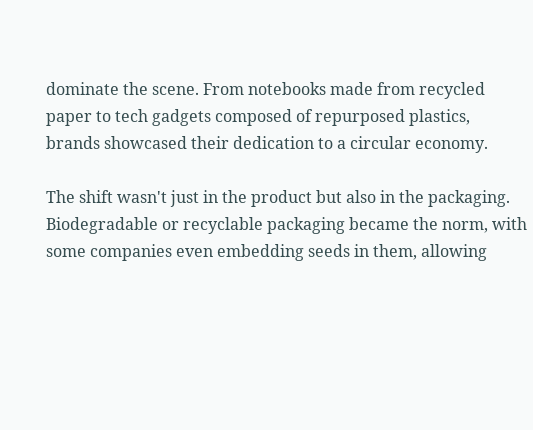dominate the scene. From notebooks made from recycled paper to tech gadgets composed of repurposed plastics, brands showcased their dedication to a circular economy.

The shift wasn't just in the product but also in the packaging. Biodegradable or recyclable packaging became the norm, with some companies even embedding seeds in them, allowing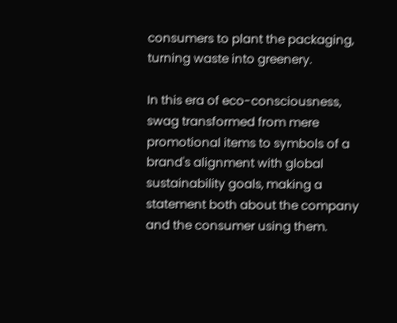consumers to plant the packaging, turning waste into greenery.

In this era of eco-consciousness, swag transformed from mere promotional items to symbols of a brand's alignment with global sustainability goals, making a statement both about the company and the consumer using them.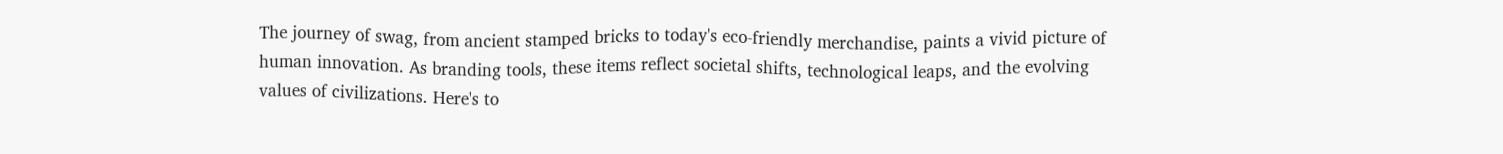The journey of swag, from ancient stamped bricks to today's eco-friendly merchandise, paints a vivid picture of human innovation. As branding tools, these items reflect societal shifts, technological leaps, and the evolving values of civilizations. Here's to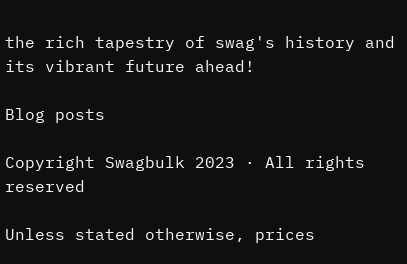the rich tapestry of swag's history and its vibrant future ahead!

Blog posts

Copyright Swagbulk 2023 · All rights reserved

Unless stated otherwise, prices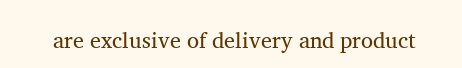are exclusive of delivery and product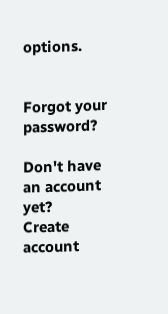options.


Forgot your password?

Don't have an account yet?
Create account